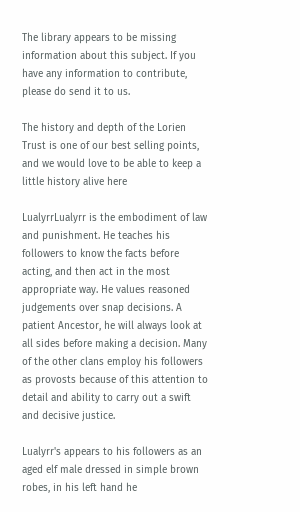The library appears to be missing information about this subject. If you have any information to contribute, please do send it to us.

The history and depth of the Lorien Trust is one of our best selling points, and we would love to be able to keep a little history alive here

LualyrrLualyrr is the embodiment of law and punishment. He teaches his followers to know the facts before acting, and then act in the most appropriate way. He values reasoned judgements over snap decisions. A patient Ancestor, he will always look at all sides before making a decision. Many of the other clans employ his followers as provosts because of this attention to detail and ability to carry out a swift and decisive justice.

Lualyrr's appears to his followers as an aged elf male dressed in simple brown robes, in his left hand he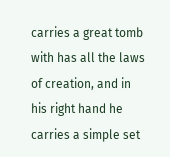carries a great tomb with has all the laws of creation, and in his right hand he carries a simple set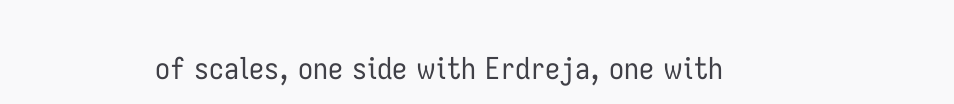of scales, one side with Erdreja, one with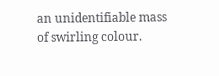an unidentifiable mass of swirling colour.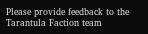Please provide feedback to the Tarantula Faction team